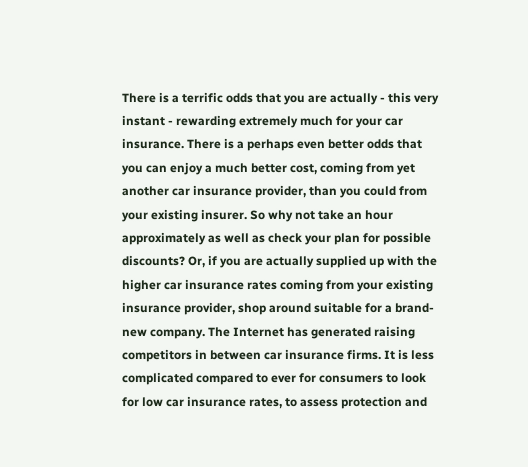There is a terrific odds that you are actually - this very instant - rewarding extremely much for your car insurance. There is a perhaps even better odds that you can enjoy a much better cost, coming from yet another car insurance provider, than you could from your existing insurer. So why not take an hour approximately as well as check your plan for possible discounts? Or, if you are actually supplied up with the higher car insurance rates coming from your existing insurance provider, shop around suitable for a brand-new company. The Internet has generated raising competitors in between car insurance firms. It is less complicated compared to ever for consumers to look for low car insurance rates, to assess protection and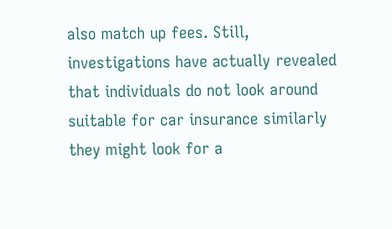also match up fees. Still, investigations have actually revealed that individuals do not look around suitable for car insurance similarly they might look for a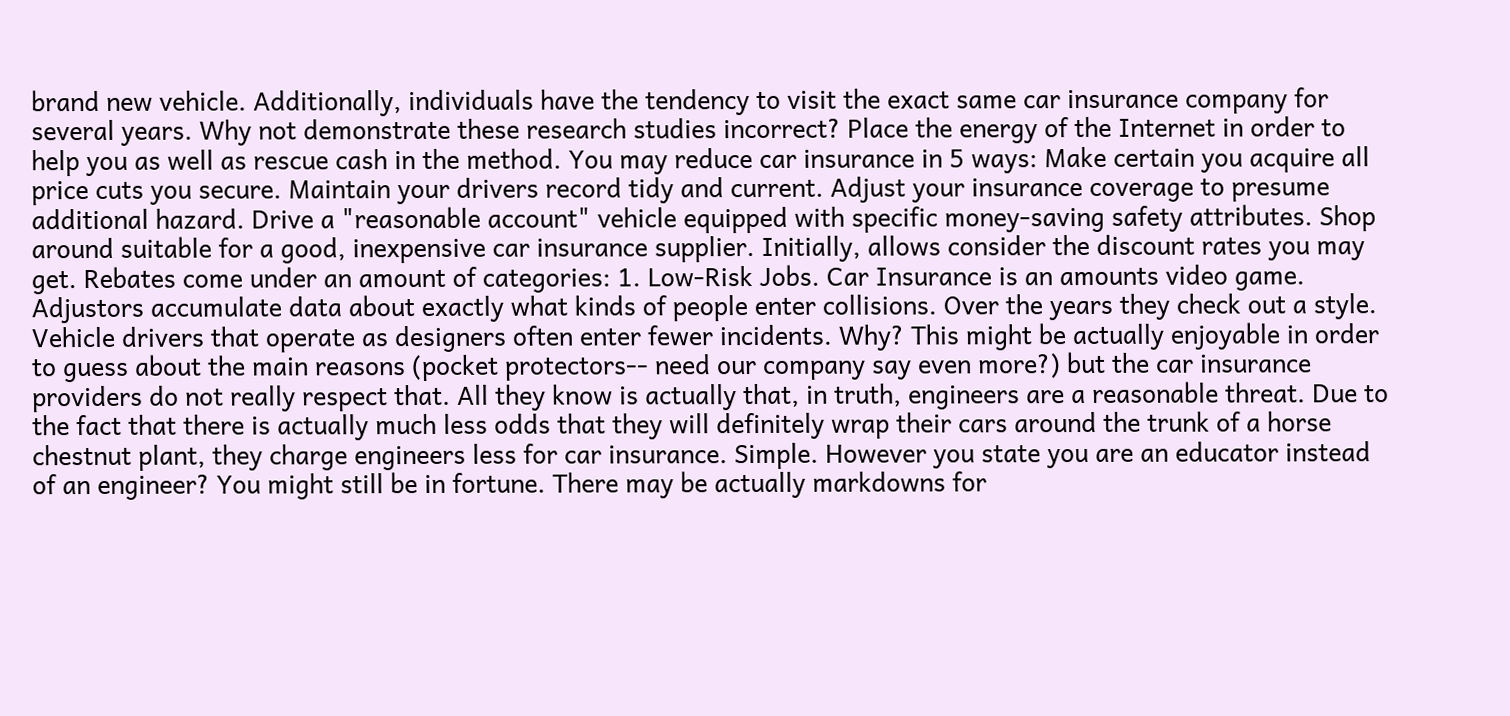brand new vehicle. Additionally, individuals have the tendency to visit the exact same car insurance company for several years. Why not demonstrate these research studies incorrect? Place the energy of the Internet in order to help you as well as rescue cash in the method. You may reduce car insurance in 5 ways: Make certain you acquire all price cuts you secure. Maintain your drivers record tidy and current. Adjust your insurance coverage to presume additional hazard. Drive a "reasonable account" vehicle equipped with specific money-saving safety attributes. Shop around suitable for a good, inexpensive car insurance supplier. Initially, allows consider the discount rates you may get. Rebates come under an amount of categories: 1. Low-Risk Jobs. Car Insurance is an amounts video game. Adjustors accumulate data about exactly what kinds of people enter collisions. Over the years they check out a style. Vehicle drivers that operate as designers often enter fewer incidents. Why? This might be actually enjoyable in order to guess about the main reasons (pocket protectors-- need our company say even more?) but the car insurance providers do not really respect that. All they know is actually that, in truth, engineers are a reasonable threat. Due to the fact that there is actually much less odds that they will definitely wrap their cars around the trunk of a horse chestnut plant, they charge engineers less for car insurance. Simple. However you state you are an educator instead of an engineer? You might still be in fortune. There may be actually markdowns for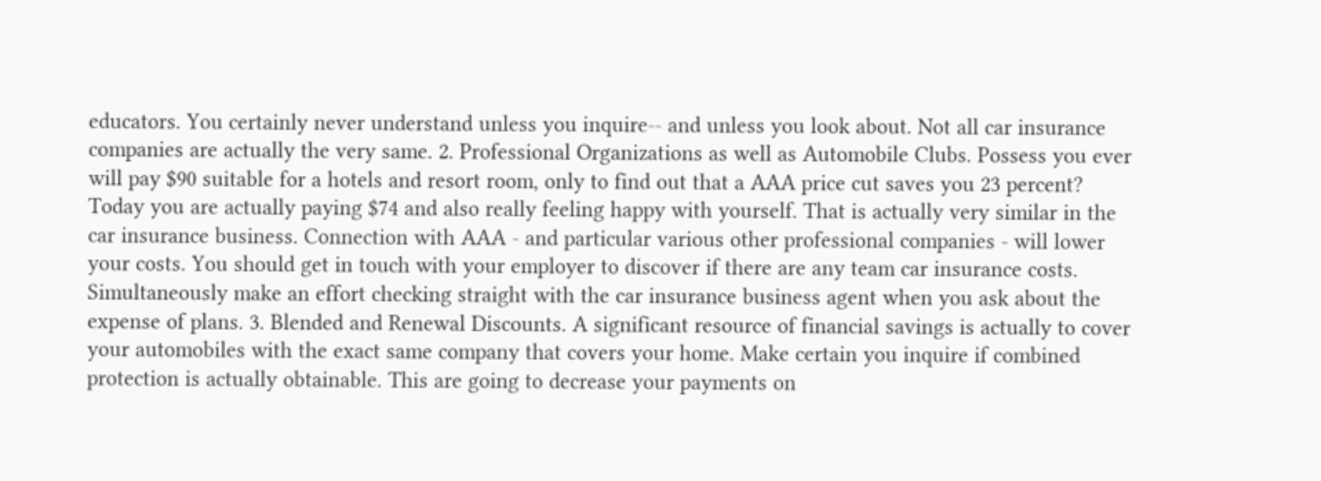educators. You certainly never understand unless you inquire-- and unless you look about. Not all car insurance companies are actually the very same. 2. Professional Organizations as well as Automobile Clubs. Possess you ever will pay $90 suitable for a hotels and resort room, only to find out that a AAA price cut saves you 23 percent? Today you are actually paying $74 and also really feeling happy with yourself. That is actually very similar in the car insurance business. Connection with AAA - and particular various other professional companies - will lower your costs. You should get in touch with your employer to discover if there are any team car insurance costs. Simultaneously make an effort checking straight with the car insurance business agent when you ask about the expense of plans. 3. Blended and Renewal Discounts. A significant resource of financial savings is actually to cover your automobiles with the exact same company that covers your home. Make certain you inquire if combined protection is actually obtainable. This are going to decrease your payments on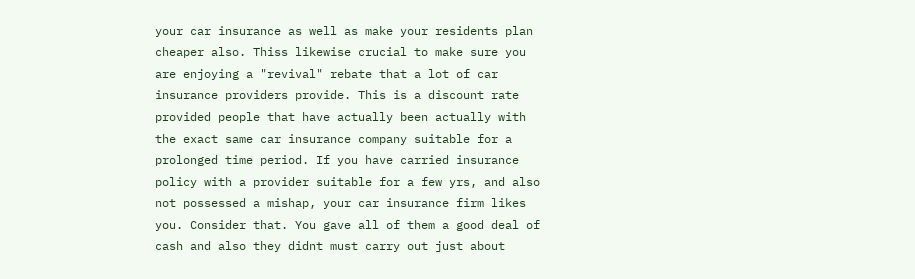your car insurance as well as make your residents plan cheaper also. Thiss likewise crucial to make sure you are enjoying a "revival" rebate that a lot of car insurance providers provide. This is a discount rate provided people that have actually been actually with the exact same car insurance company suitable for a prolonged time period. If you have carried insurance policy with a provider suitable for a few yrs, and also not possessed a mishap, your car insurance firm likes you. Consider that. You gave all of them a good deal of cash and also they didnt must carry out just about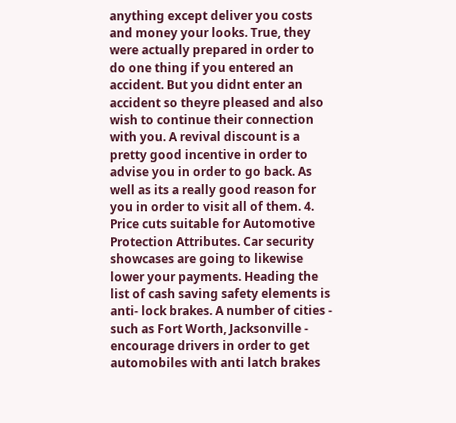anything except deliver you costs and money your looks. True, they were actually prepared in order to do one thing if you entered an accident. But you didnt enter an accident so theyre pleased and also wish to continue their connection with you. A revival discount is a pretty good incentive in order to advise you in order to go back. As well as its a really good reason for you in order to visit all of them. 4. Price cuts suitable for Automotive Protection Attributes. Car security showcases are going to likewise lower your payments. Heading the list of cash saving safety elements is anti- lock brakes. A number of cities - such as Fort Worth, Jacksonville - encourage drivers in order to get automobiles with anti latch brakes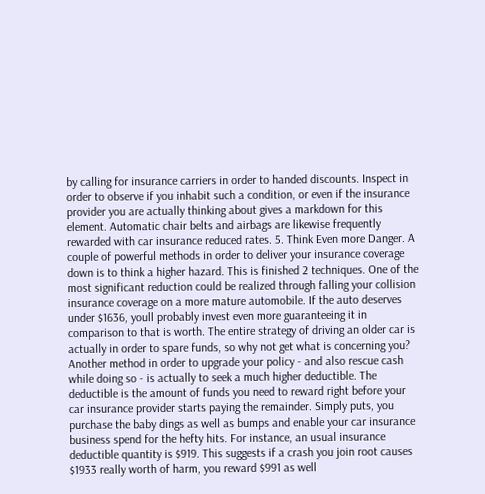by calling for insurance carriers in order to handed discounts. Inspect in order to observe if you inhabit such a condition, or even if the insurance provider you are actually thinking about gives a markdown for this element. Automatic chair belts and airbags are likewise frequently rewarded with car insurance reduced rates. 5. Think Even more Danger. A couple of powerful methods in order to deliver your insurance coverage down is to think a higher hazard. This is finished 2 techniques. One of the most significant reduction could be realized through falling your collision insurance coverage on a more mature automobile. If the auto deserves under $1636, youll probably invest even more guaranteeing it in comparison to that is worth. The entire strategy of driving an older car is actually in order to spare funds, so why not get what is concerning you? Another method in order to upgrade your policy - and also rescue cash while doing so - is actually to seek a much higher deductible. The deductible is the amount of funds you need to reward right before your car insurance provider starts paying the remainder. Simply puts, you purchase the baby dings as well as bumps and enable your car insurance business spend for the hefty hits. For instance, an usual insurance deductible quantity is $919. This suggests if a crash you join root causes $1933 really worth of harm, you reward $991 as well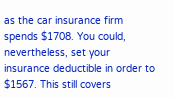as the car insurance firm spends $1708. You could, nevertheless, set your insurance deductible in order to $1567. This still covers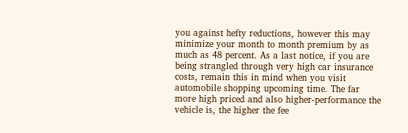you against hefty reductions, however this may minimize your month to month premium by as much as 48 percent. As a last notice, if you are being strangled through very high car insurance costs, remain this in mind when you visit automobile shopping upcoming time. The far more high priced and also higher-performance the vehicle is, the higher the fee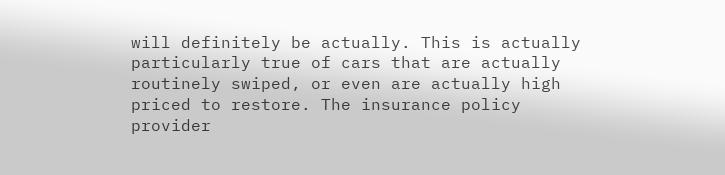will definitely be actually. This is actually particularly true of cars that are actually routinely swiped, or even are actually high priced to restore. The insurance policy provider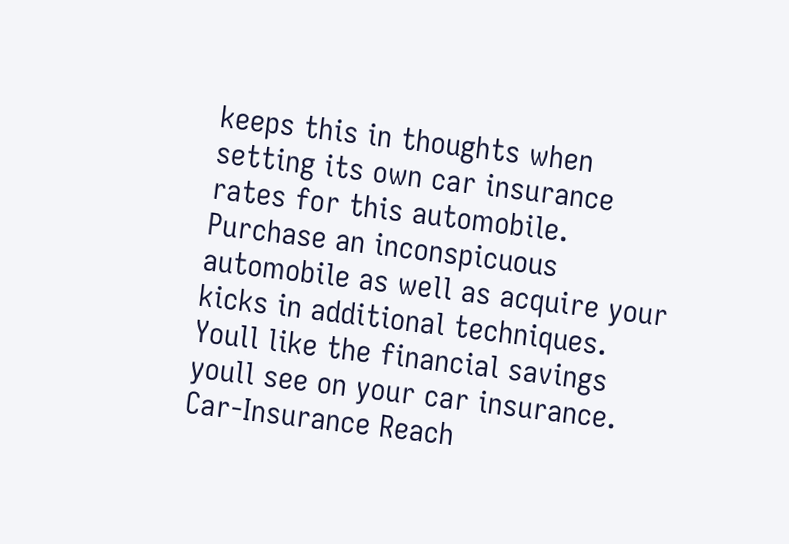keeps this in thoughts when setting its own car insurance rates for this automobile. Purchase an inconspicuous automobile as well as acquire your kicks in additional techniques. Youll like the financial savings youll see on your car insurance. Car-Insurance Reach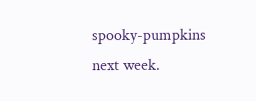spooky-pumpkins next week.